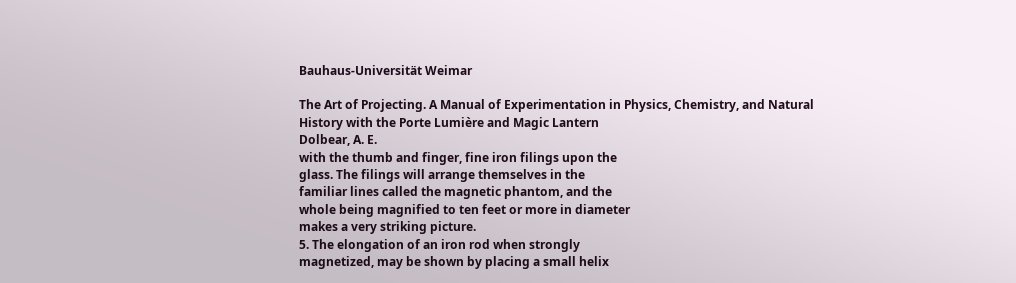Bauhaus-Universität Weimar

The Art of Projecting. A Manual of Experimentation in Physics, Chemistry, and Natural History with the Porte Lumière and Magic Lantern
Dolbear, A. E.
with the thumb and finger, fine iron filings upon the
glass. The filings will arrange themselves in the
familiar lines called the magnetic phantom, and the
whole being magnified to ten feet or more in diameter
makes a very striking picture.
5. The elongation of an iron rod when strongly
magnetized, may be shown by placing a small helix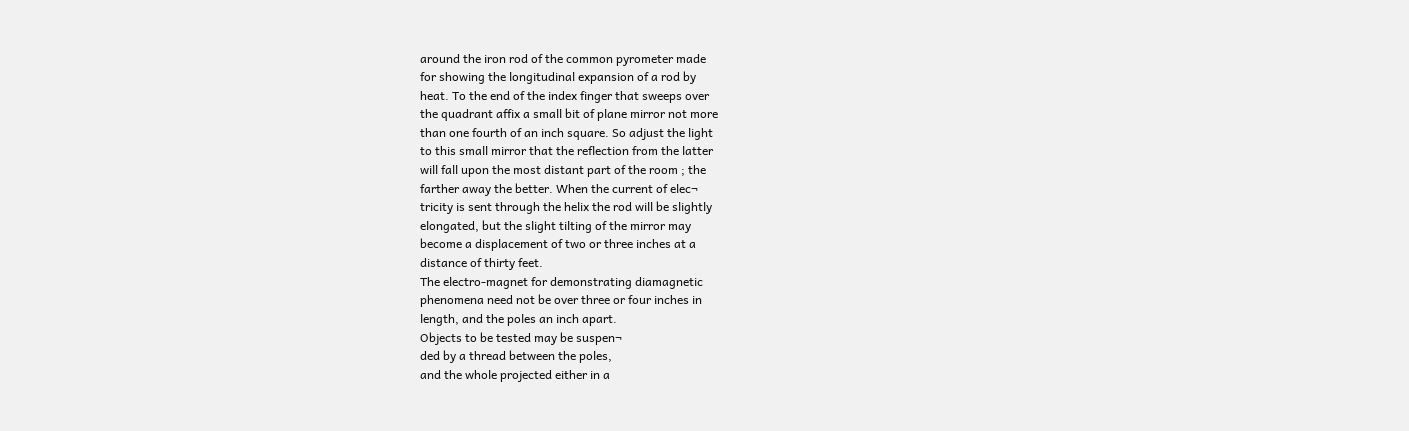around the iron rod of the common pyrometer made
for showing the longitudinal expansion of a rod by
heat. To the end of the index finger that sweeps over
the quadrant affix a small bit of plane mirror not more
than one fourth of an inch square. So adjust the light
to this small mirror that the reflection from the latter
will fall upon the most distant part of the room ; the
farther away the better. When the current of elec¬
tricity is sent through the helix the rod will be slightly
elongated, but the slight tilting of the mirror may
become a displacement of two or three inches at a
distance of thirty feet.
The electro-magnet for demonstrating diamagnetic
phenomena need not be over three or four inches in
length, and the poles an inch apart.
Objects to be tested may be suspen¬
ded by a thread between the poles,
and the whole projected either in a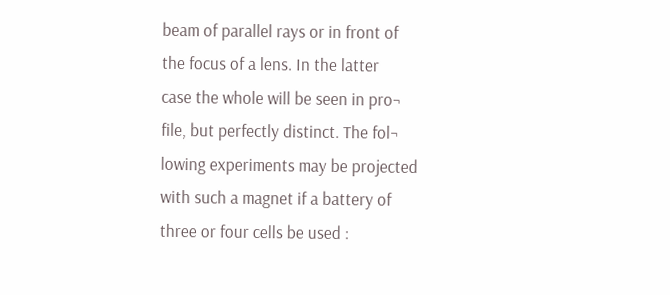beam of parallel rays or in front of
the focus of a lens. In the latter
case the whole will be seen in pro¬
file, but perfectly distinct. The fol¬
lowing experiments may be projected
with such a magnet if a battery of
three or four cells be used :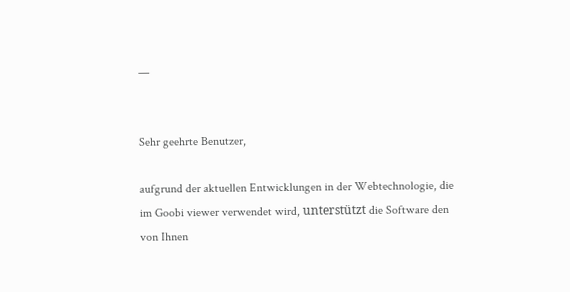—


Sehr geehrte Benutzer,

aufgrund der aktuellen Entwicklungen in der Webtechnologie, die im Goobi viewer verwendet wird, unterstützt die Software den von Ihnen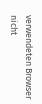verwendeten Browser nicht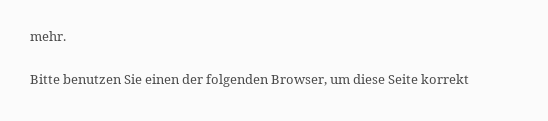mehr.

Bitte benutzen Sie einen der folgenden Browser, um diese Seite korrekt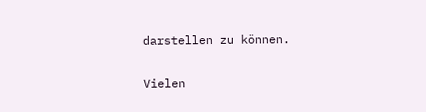darstellen zu können.

Vielen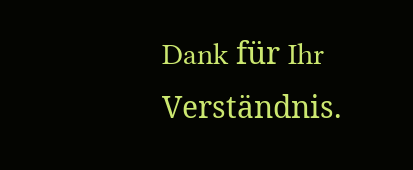Dank für Ihr Verständnis.